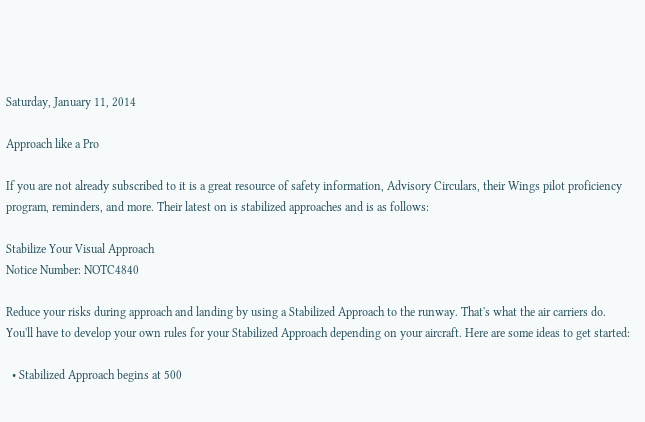Saturday, January 11, 2014

Approach like a Pro

If you are not already subscribed to it is a great resource of safety information, Advisory Circulars, their Wings pilot proficiency program, reminders, and more. Their latest on is stabilized approaches and is as follows:

Stabilize Your Visual Approach
Notice Number: NOTC4840

Reduce your risks during approach and landing by using a Stabilized Approach to the runway. That's what the air carriers do. You'll have to develop your own rules for your Stabilized Approach depending on your aircraft. Here are some ideas to get started:

  • Stabilized Approach begins at 500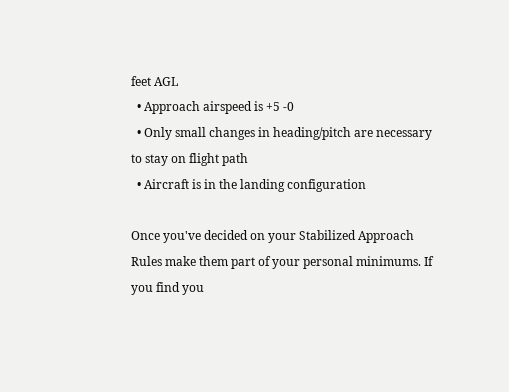feet AGL
  • Approach airspeed is +5 -0
  • Only small changes in heading/pitch are necessary to stay on flight path
  • Aircraft is in the landing configuration

Once you've decided on your Stabilized Approach Rules make them part of your personal minimums. If you find you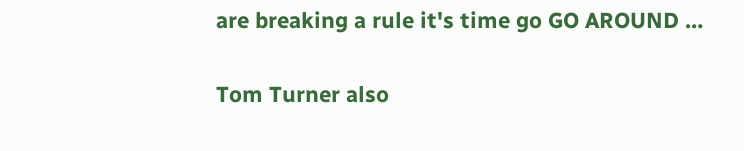are breaking a rule it's time go GO AROUND …

Tom Turner also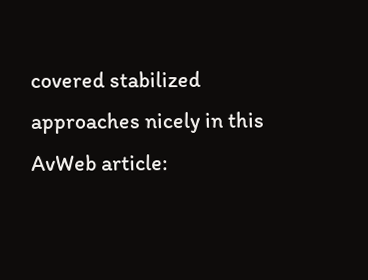covered stabilized approaches nicely in this AvWeb article: